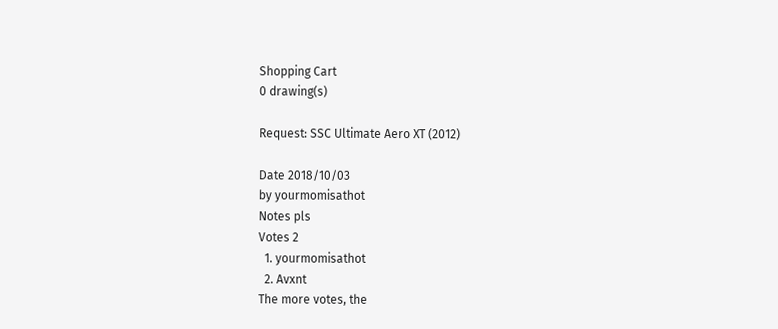Shopping Cart
0 drawing(s)

Request: SSC Ultimate Aero XT (2012)

Date 2018/10/03
by yourmomisathot
Notes pls
Votes 2
  1. yourmomisathot
  2. Avxnt
The more votes, the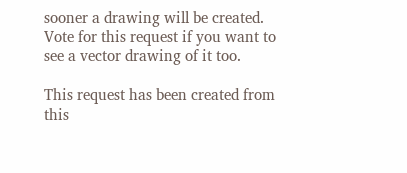sooner a drawing will be created.
Vote for this request if you want to see a vector drawing of it too.

This request has been created from this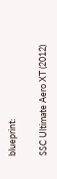blueprint:

SSC Ultimate Aero XT (2012)